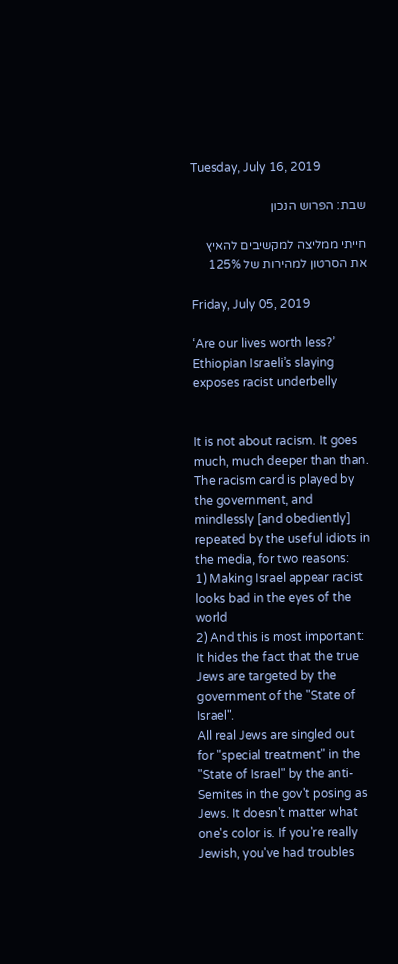Tuesday, July 16, 2019

שבת: הפרוש הנכון

חייתי ממליצה למקשיבים להאיץ את הסרטון למהירות של 125%

Friday, July 05, 2019

‘Are our lives worth less?’ Ethiopian Israeli’s slaying exposes racist underbelly


It is not about racism. It goes much, much deeper than than.
The racism card is played by the government, and mindlessly [and obediently] repeated by the useful idiots in the media, for two reasons:
1) Making Israel appear racist looks bad in the eyes of the world
2) And this is most important: It hides the fact that the true Jews are targeted by the government of the "State of Israel".
All real Jews are singled out for "special treatment" in the "State of Israel" by the anti-Semites in the gov't posing as Jews. It doesn't matter what one's color is. If you're really Jewish, you've had troubles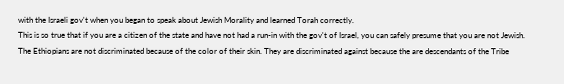with the Israeli gov't when you began to speak about Jewish Morality and learned Torah correctly.
This is so true that if you are a citizen of the state and have not had a run-in with the gov't of Israel, you can safely presume that you are not Jewish.
The Ethiopians are not discriminated because of the color of their skin. They are discriminated against because the are descendants of the Tribe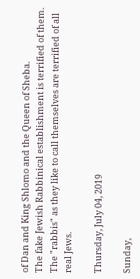of Dan and King Shlomo and the Queen of Sheba.
The fake Jewish Rabbinical establishment is terrified of them. The "rabbis" as they like to call themselves are terrified of all real Jews.

Thursday, July 04, 2019

Sunday,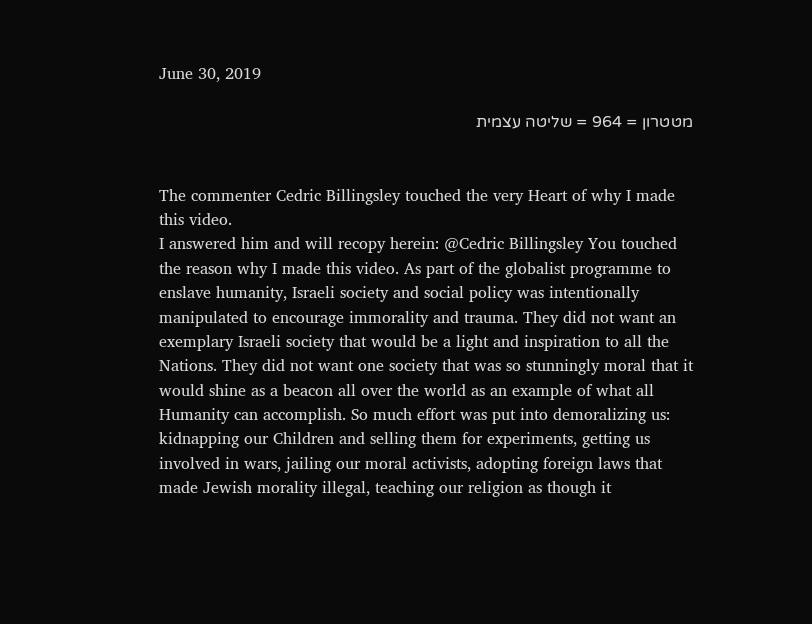June 30, 2019

מטטרון = 964 = שליטה עצמית


The commenter Cedric Billingsley touched the very Heart of why I made this video.
I answered him and will recopy herein: @Cedric Billingsley You touched the reason why I made this video. As part of the globalist programme to enslave humanity, Israeli society and social policy was intentionally manipulated to encourage immorality and trauma. They did not want an exemplary Israeli society that would be a light and inspiration to all the Nations. They did not want one society that was so stunningly moral that it would shine as a beacon all over the world as an example of what all Humanity can accomplish. So much effort was put into demoralizing us: kidnapping our Children and selling them for experiments, getting us involved in wars, jailing our moral activists, adopting foreign laws that made Jewish morality illegal, teaching our religion as though it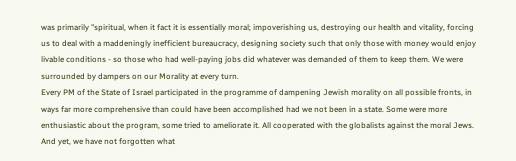was primarily "spiritual, when it fact it is essentially moral; impoverishing us, destroying our health and vitality, forcing us to deal with a maddeningly inefficient bureaucracy, designing society such that only those with money would enjoy livable conditions - so those who had well-paying jobs did whatever was demanded of them to keep them. We were surrounded by dampers on our Morality at every turn.
Every PM of the State of Israel participated in the programme of dampening Jewish morality on all possible fronts, in ways far more comprehensive than could have been accomplished had we not been in a state. Some were more enthusiastic about the program, some tried to ameliorate it. All cooperated with the globalists against the moral Jews. And yet, we have not forgotten what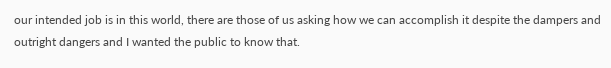our intended job is in this world, there are those of us asking how we can accomplish it despite the dampers and outright dangers and I wanted the public to know that.